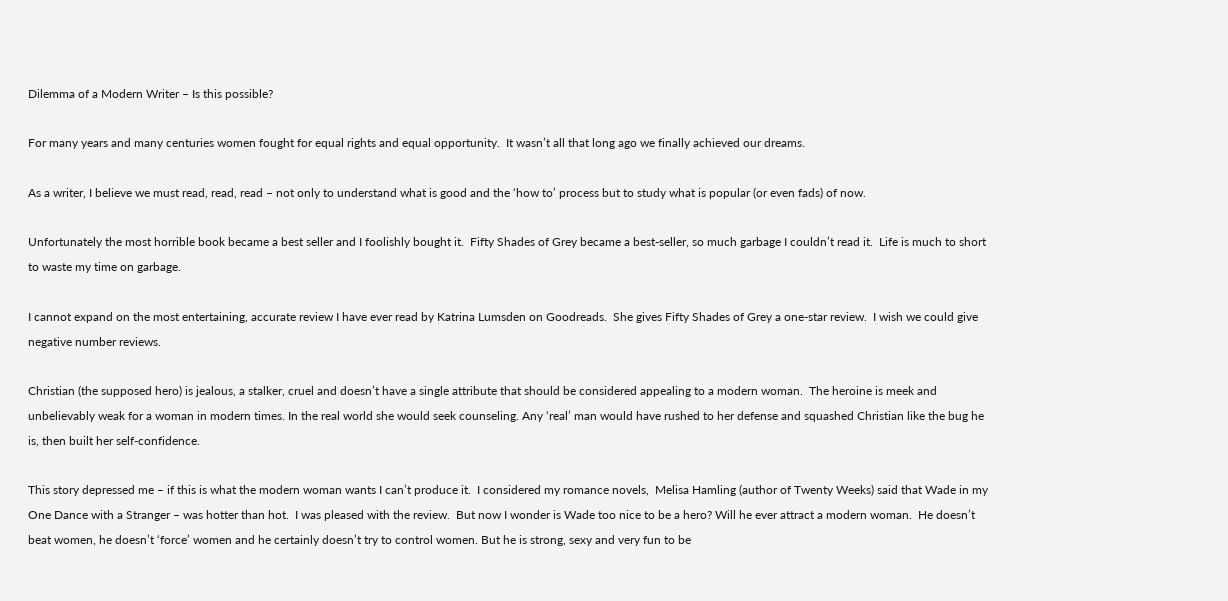Dilemma of a Modern Writer – Is this possible?

For many years and many centuries women fought for equal rights and equal opportunity.  It wasn’t all that long ago we finally achieved our dreams.

As a writer, I believe we must read, read, read – not only to understand what is good and the ‘how to’ process but to study what is popular (or even fads) of now.

Unfortunately the most horrible book became a best seller and I foolishly bought it.  Fifty Shades of Grey became a best-seller, so much garbage I couldn’t read it.  Life is much to short to waste my time on garbage.

I cannot expand on the most entertaining, accurate review I have ever read by Katrina Lumsden on Goodreads.  She gives Fifty Shades of Grey a one-star review.  I wish we could give negative number reviews.

Christian (the supposed hero) is jealous, a stalker, cruel and doesn’t have a single attribute that should be considered appealing to a modern woman.  The heroine is meek and unbelievably weak for a woman in modern times. In the real world she would seek counseling. Any ‘real’ man would have rushed to her defense and squashed Christian like the bug he is, then built her self-confidence.

This story depressed me – if this is what the modern woman wants I can’t produce it.  I considered my romance novels,  Melisa Hamling (author of Twenty Weeks) said that Wade in my One Dance with a Stranger – was hotter than hot.  I was pleased with the review.  But now I wonder is Wade too nice to be a hero? Will he ever attract a modern woman.  He doesn’t beat women, he doesn’t ‘force’ women and he certainly doesn’t try to control women. But he is strong, sexy and very fun to be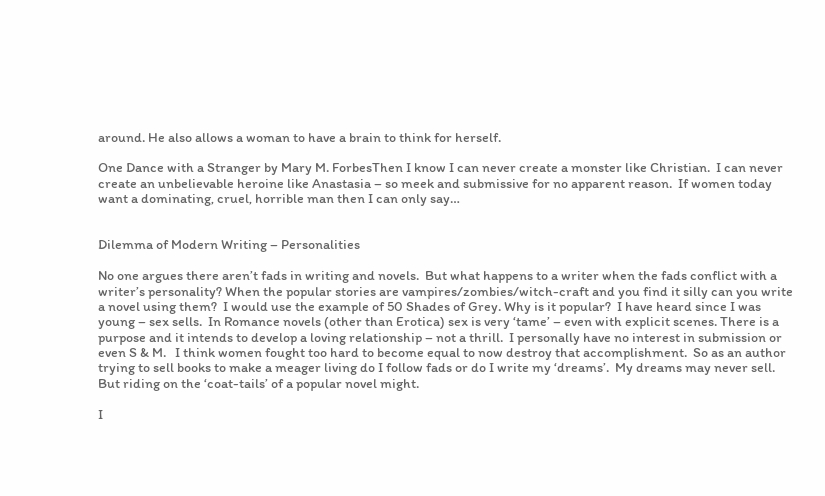around. He also allows a woman to have a brain to think for herself.

One Dance with a Stranger by Mary M. ForbesThen I know I can never create a monster like Christian.  I can never create an unbelievable heroine like Anastasia – so meek and submissive for no apparent reason.  If women today want a dominating, cruel, horrible man then I can only say…


Dilemma of Modern Writing – Personalities

No one argues there aren’t fads in writing and novels.  But what happens to a writer when the fads conflict with a writer’s personality? When the popular stories are vampires/zombies/witch-craft and you find it silly can you write a novel using them?  I would use the example of 50 Shades of Grey. Why is it popular?  I have heard since I was young – sex sells.  In Romance novels (other than Erotica) sex is very ‘tame’ – even with explicit scenes. There is a purpose and it intends to develop a loving relationship – not a thrill.  I personally have no interest in submission or even S & M.   I think women fought too hard to become equal to now destroy that accomplishment.  So as an author trying to sell books to make a meager living do I follow fads or do I write my ‘dreams’.  My dreams may never sell.  But riding on the ‘coat-tails’ of a popular novel might.

I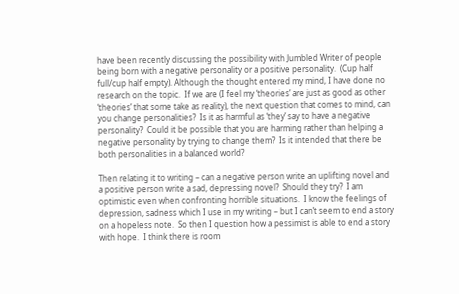have been recently discussing the possibility with Jumbled Writer of people being born with a negative personality or a positive personality.  (Cup half full/cup half empty). Although the thought entered my mind, I have done no research on the topic.  If we are (I feel my ‘theories’ are just as good as other ‘theories’ that some take as reality), the next question that comes to mind, can you change personalities?  Is it as harmful as ‘they’ say to have a negative personality?  Could it be possible that you are harming rather than helping a negative personality by trying to change them?  Is it intended that there be both personalities in a balanced world?

Then relating it to writing – can a negative person write an uplifting novel and a positive person write a sad, depressing novel?  Should they try?  I am optimistic even when confronting horrible situations.  I know the feelings of depression, sadness which I use in my writing – but I can’t seem to end a story on a hopeless note.  So then I question how a pessimist is able to end a story with hope.  I think there is room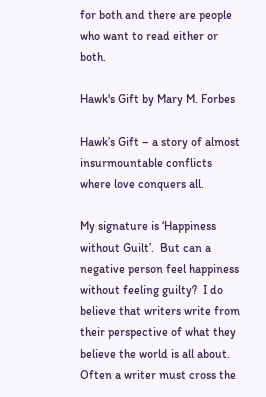for both and there are people who want to read either or both.

Hawk's Gift by Mary M. Forbes

Hawk’s Gift – a story of almost insurmountable conflicts where love conquers all.

My signature is ‘Happiness without Guilt’.  But can a negative person feel happiness without feeling guilty?  I do believe that writers write from their perspective of what they believe the world is all about.  Often a writer must cross the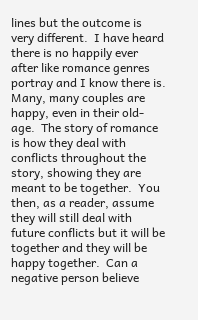lines but the outcome is very different.  I have heard there is no happily ever after like romance genres portray and I know there is.  Many, many couples are happy, even in their old-age.  The story of romance is how they deal with conflicts throughout the story, showing they are meant to be together.  You then, as a reader, assume they will still deal with future conflicts but it will be together and they will be happy together.  Can a negative person believe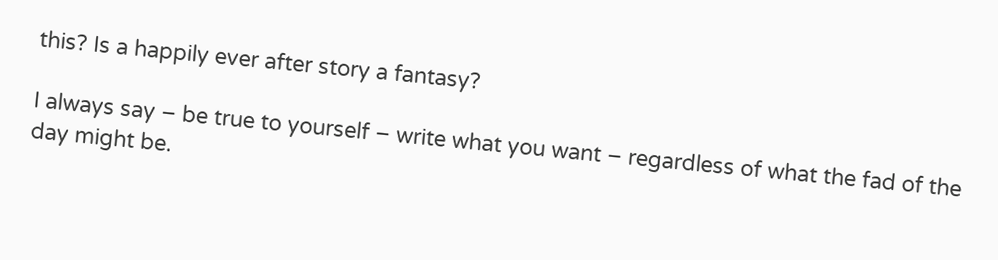this? Is a happily ever after story a fantasy?

I always say – be true to yourself – write what you want – regardless of what the fad of the day might be.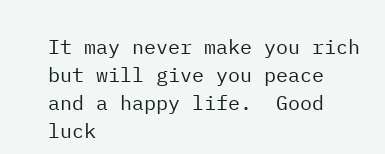It may never make you rich but will give you peace and a happy life.  Good luck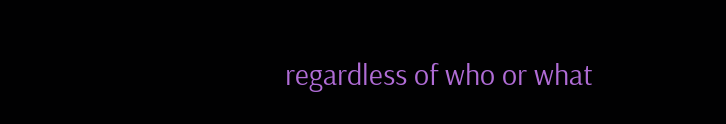regardless of who or what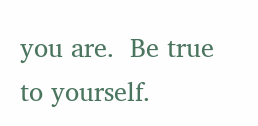you are.  Be true to yourself.